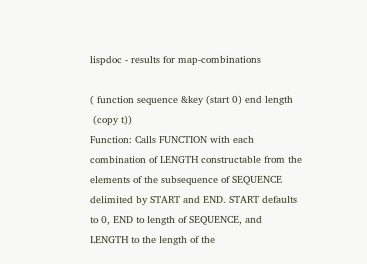lispdoc - results for map-combinations

( function sequence &key (start 0) end length
 (copy t))
Function: Calls FUNCTION with each combination of LENGTH constructable from the elements of the subsequence of SEQUENCE delimited by START and END. START defaults to 0, END to length of SEQUENCE, and LENGTH to the length of the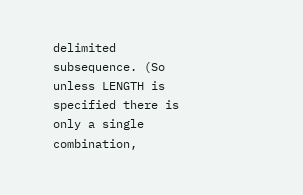delimited subsequence. (So unless LENGTH is specified there is only a single combination,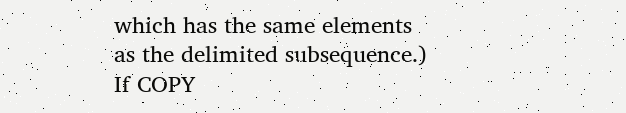which has the same elements as the delimited subsequence.) If COPY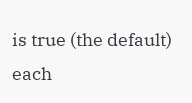is true (the default) each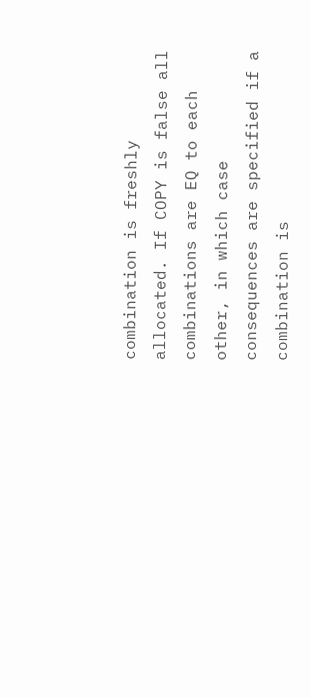combination is freshly allocated. If COPY is false all combinations are EQ to each other, in which case consequences are specified if a combination is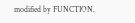modified by FUNCTION.